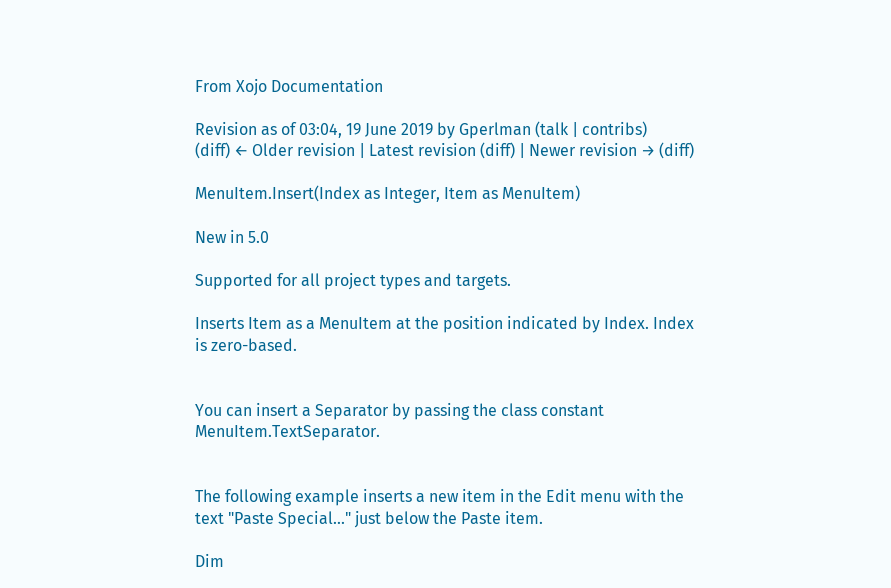From Xojo Documentation

Revision as of 03:04, 19 June 2019 by Gperlman (talk | contribs)
(diff) ← Older revision | Latest revision (diff) | Newer revision → (diff)

MenuItem.Insert(Index as Integer, Item as MenuItem)

New in 5.0

Supported for all project types and targets.

Inserts Item as a MenuItem at the position indicated by Index. Index is zero-based.


You can insert a Separator by passing the class constant MenuItem.TextSeparator.


The following example inserts a new item in the Edit menu with the text "Paste Special..." just below the Paste item.

Dim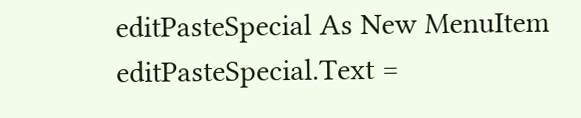editPasteSpecial As New MenuItem
editPasteSpecial.Text =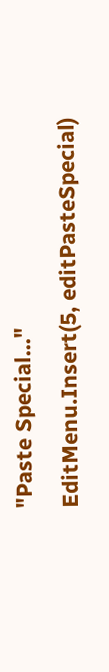"Paste Special..."
EditMenu.Insert(5, editPasteSpecial)